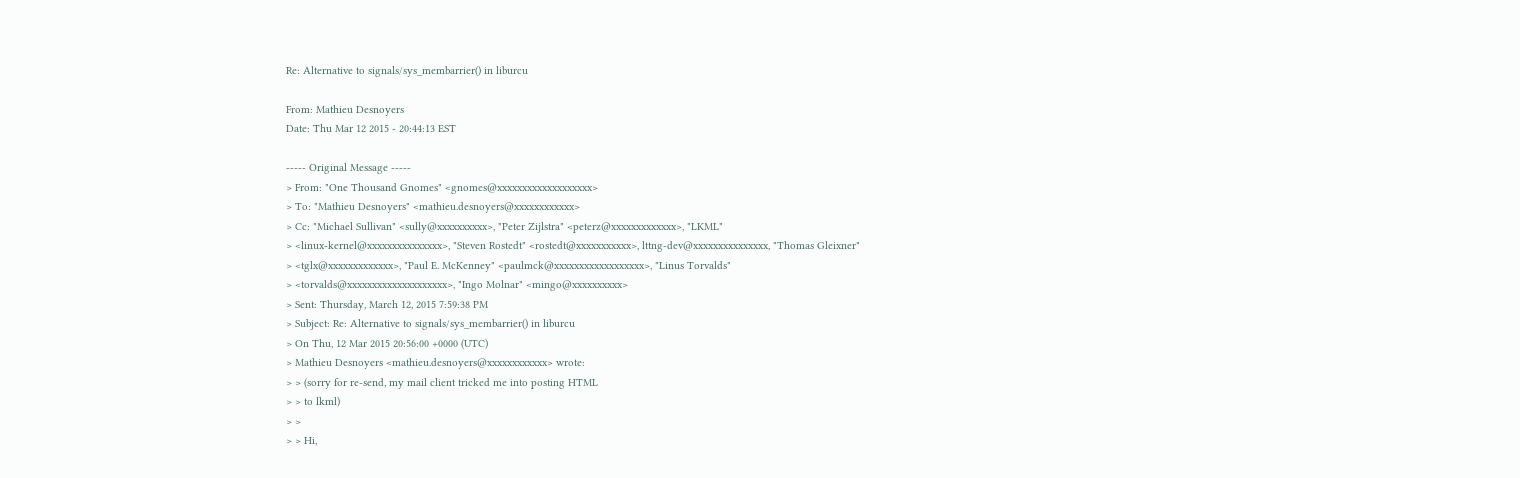Re: Alternative to signals/sys_membarrier() in liburcu

From: Mathieu Desnoyers
Date: Thu Mar 12 2015 - 20:44:13 EST

----- Original Message -----
> From: "One Thousand Gnomes" <gnomes@xxxxxxxxxxxxxxxxxxx>
> To: "Mathieu Desnoyers" <mathieu.desnoyers@xxxxxxxxxxxx>
> Cc: "Michael Sullivan" <sully@xxxxxxxxxx>, "Peter Zijlstra" <peterz@xxxxxxxxxxxxx>, "LKML"
> <linux-kernel@xxxxxxxxxxxxxxx>, "Steven Rostedt" <rostedt@xxxxxxxxxxx>, lttng-dev@xxxxxxxxxxxxxxx, "Thomas Gleixner"
> <tglx@xxxxxxxxxxxxx>, "Paul E. McKenney" <paulmck@xxxxxxxxxxxxxxxxxx>, "Linus Torvalds"
> <torvalds@xxxxxxxxxxxxxxxxxxxx>, "Ingo Molnar" <mingo@xxxxxxxxxx>
> Sent: Thursday, March 12, 2015 7:59:38 PM
> Subject: Re: Alternative to signals/sys_membarrier() in liburcu
> On Thu, 12 Mar 2015 20:56:00 +0000 (UTC)
> Mathieu Desnoyers <mathieu.desnoyers@xxxxxxxxxxxx> wrote:
> > (sorry for re-send, my mail client tricked me into posting HTML
> > to lkml)
> >
> > Hi,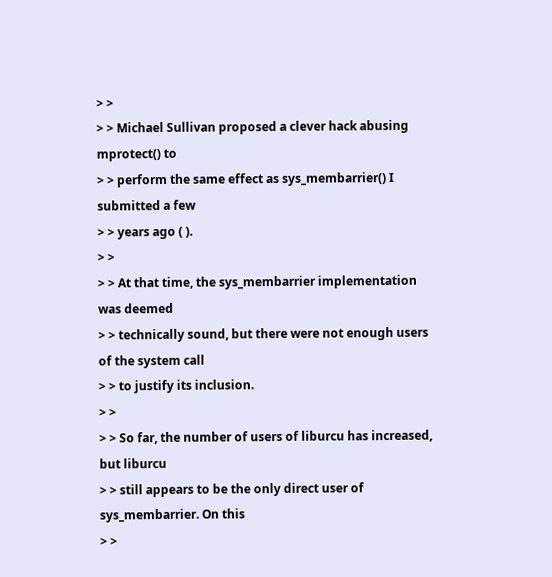> >
> > Michael Sullivan proposed a clever hack abusing mprotect() to
> > perform the same effect as sys_membarrier() I submitted a few
> > years ago ( ).
> >
> > At that time, the sys_membarrier implementation was deemed
> > technically sound, but there were not enough users of the system call
> > to justify its inclusion.
> >
> > So far, the number of users of liburcu has increased, but liburcu
> > still appears to be the only direct user of sys_membarrier. On this
> >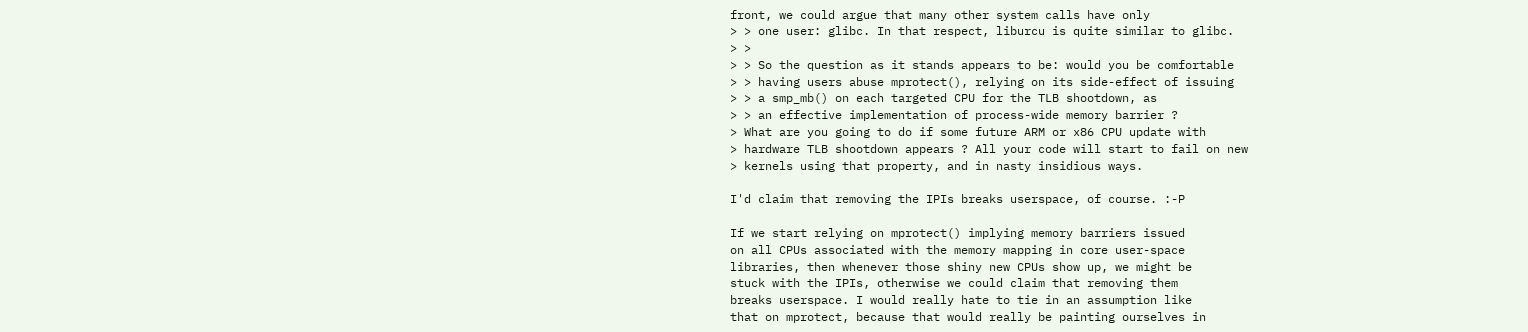front, we could argue that many other system calls have only
> > one user: glibc. In that respect, liburcu is quite similar to glibc.
> >
> > So the question as it stands appears to be: would you be comfortable
> > having users abuse mprotect(), relying on its side-effect of issuing
> > a smp_mb() on each targeted CPU for the TLB shootdown, as
> > an effective implementation of process-wide memory barrier ?
> What are you going to do if some future ARM or x86 CPU update with
> hardware TLB shootdown appears ? All your code will start to fail on new
> kernels using that property, and in nasty insidious ways.

I'd claim that removing the IPIs breaks userspace, of course. :-P

If we start relying on mprotect() implying memory barriers issued
on all CPUs associated with the memory mapping in core user-space
libraries, then whenever those shiny new CPUs show up, we might be
stuck with the IPIs, otherwise we could claim that removing them
breaks userspace. I would really hate to tie in an assumption like
that on mprotect, because that would really be painting ourselves in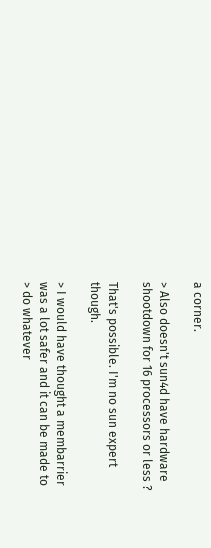a corner.

> Also doesn't sun4d have hardware shootdown for 16 processors or less ?

That's possible. I'm no sun expert though.

> I would have thought a membarrier was a lot safer and it can be made to
> do whatever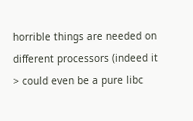horrible things are needed on different processors (indeed it
> could even be a pure libc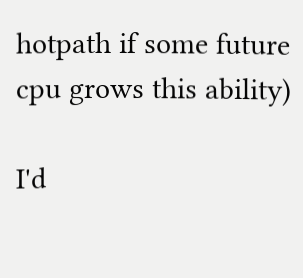hotpath if some future cpu grows this ability)

I'd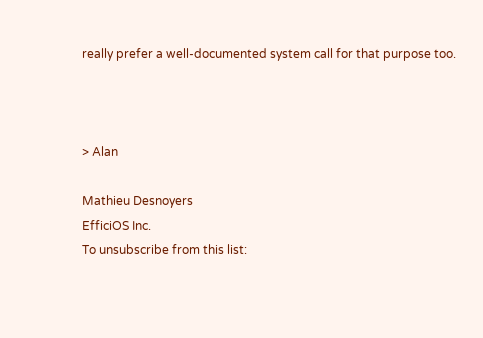really prefer a well-documented system call for that purpose too.



> Alan

Mathieu Desnoyers
EfficiOS Inc.
To unsubscribe from this list: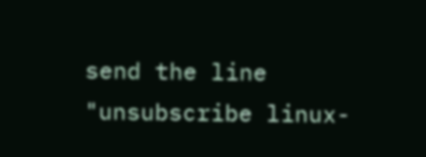send the line "unsubscribe linux-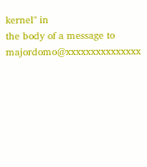kernel" in
the body of a message to majordomo@xxxxxxxxxxxxxxx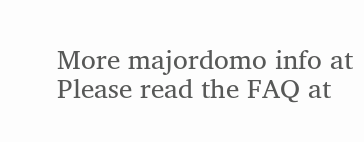More majordomo info at
Please read the FAQ at